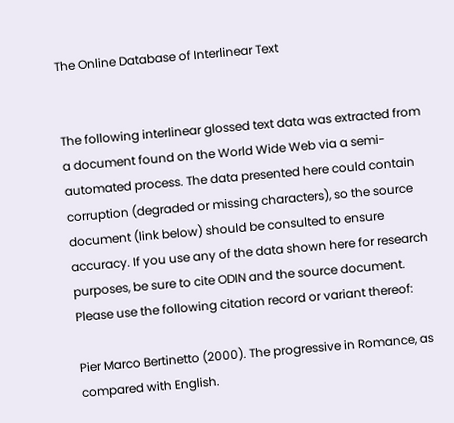The Online Database of Interlinear Text


The following interlinear glossed text data was extracted from a document found on the World Wide Web via a semi-automated process. The data presented here could contain corruption (degraded or missing characters), so the source document (link below) should be consulted to ensure accuracy. If you use any of the data shown here for research purposes, be sure to cite ODIN and the source document. Please use the following citation record or variant thereof:

Pier Marco Bertinetto (2000). The progressive in Romance, as compared with English.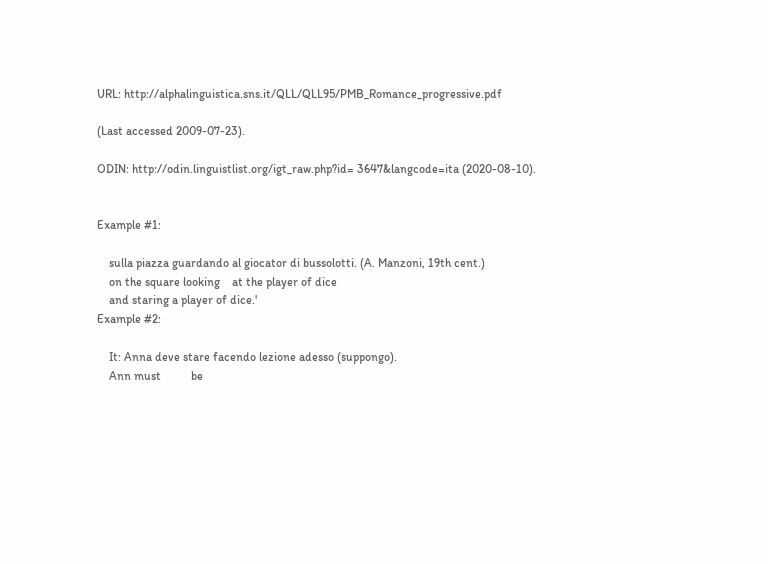URL: http://alphalinguistica.sns.it/QLL/QLL95/PMB_Romance_progressive.pdf

(Last accessed 2009-07-23).

ODIN: http://odin.linguistlist.org/igt_raw.php?id= 3647&langcode=ita (2020-08-10).


Example #1:

    sulla piazza guardando al giocator di bussolotti. (A. Manzoni, 19th cent.)
    on the square looking    at the player of dice
    and staring a player of dice.'
Example #2:

    It: Anna deve stare facendo lezione adesso (suppongo).
    Ann must          be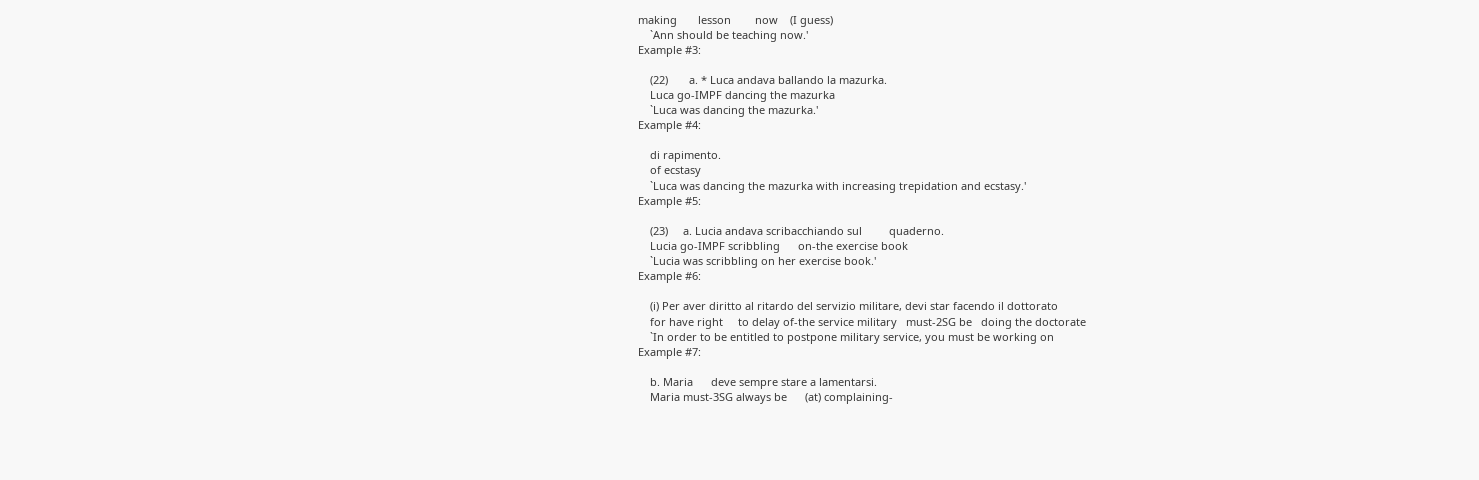making       lesson        now    (I guess)
    `Ann should be teaching now.'
Example #3:

    (22)       a. * Luca andava ballando la mazurka.
    Luca go-IMPF dancing the mazurka
    `Luca was dancing the mazurka.'
Example #4:

    di rapimento.
    of ecstasy
    `Luca was dancing the mazurka with increasing trepidation and ecstasy.'
Example #5:

    (23)     a. Lucia andava scribacchiando sul         quaderno.
    Lucia go-IMPF scribbling      on-the exercise book
    `Lucia was scribbling on her exercise book.'
Example #6:

    (i) Per aver diritto al ritardo del servizio militare, devi star facendo il dottorato
    for have right     to delay of-the service military   must-2SG be   doing the doctorate
    `In order to be entitled to postpone military service, you must be working on
Example #7:

    b. Maria      deve sempre stare a lamentarsi.
    Maria must-3SG always be      (at) complaining-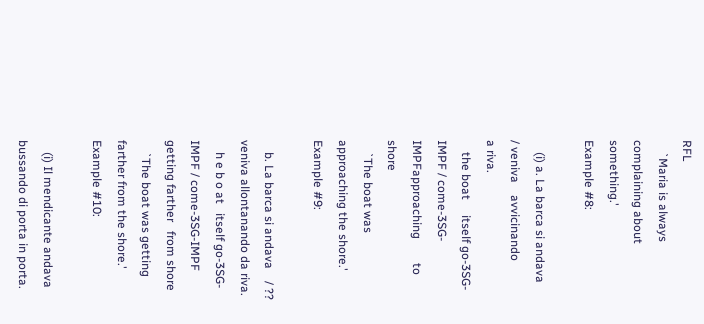RFL
    `Maria is always complaining about something.'
Example #8:

    (i) a. La barca si andava       / veniva    avvicinando             a riva.
    the boat     itself go-3SG-IMPF / come-3SG-IMPFapproaching        to shore
    `The boat was approaching the shore.'
Example #9:

    b. La barca si andava    / ?? veniva allontanando da riva.
    h e b o at   itself go-3SG-IMPF / come-3SG-IMPF getting farther   from shore
    `The boat was getting farther from the shore.'
Example #10:

    (i) Il mendicante andava         bussando di porta in porta.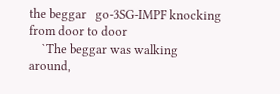the beggar   go-3SG-IMPF knocking from door to door
    `The beggar was walking around,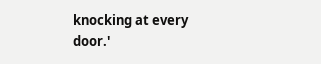knocking at every door.'